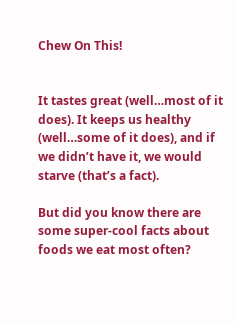Chew On This!


It tastes great (well…most of it does). It keeps us healthy (well…some of it does), and if we didn’t have it, we would starve (that’s a fact).

But did you know there are some super-cool facts about foods we eat most often?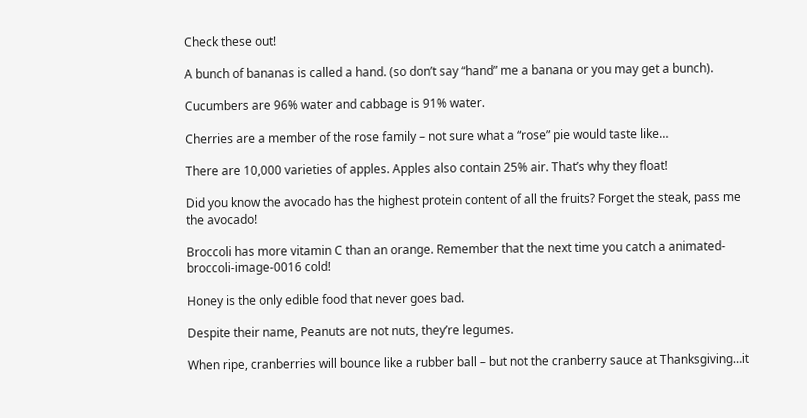Check these out!

A bunch of bananas is called a hand. (so don’t say “hand” me a banana or you may get a bunch).

Cucumbers are 96% water and cabbage is 91% water.

Cherries are a member of the rose family – not sure what a “rose” pie would taste like…

There are 10,000 varieties of apples. Apples also contain 25% air. That’s why they float!

Did you know the avocado has the highest protein content of all the fruits? Forget the steak, pass me the avocado!

Broccoli has more vitamin C than an orange. Remember that the next time you catch a animated-broccoli-image-0016 cold!

Honey is the only edible food that never goes bad.

Despite their name, Peanuts are not nuts, they’re legumes.

When ripe, cranberries will bounce like a rubber ball – but not the cranberry sauce at Thanksgiving…it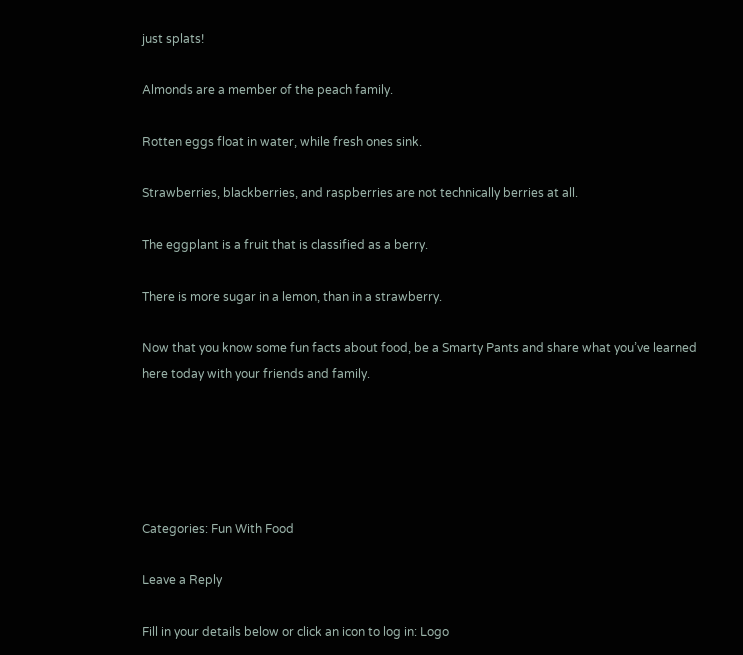just splats!

Almonds are a member of the peach family.

Rotten eggs float in water, while fresh ones sink.

Strawberries, blackberries, and raspberries are not technically berries at all.

The eggplant is a fruit that is classified as a berry.

There is more sugar in a lemon, than in a strawberry.

Now that you know some fun facts about food, be a Smarty Pants and share what you’ve learned here today with your friends and family.





Categories: Fun With Food

Leave a Reply

Fill in your details below or click an icon to log in: Logo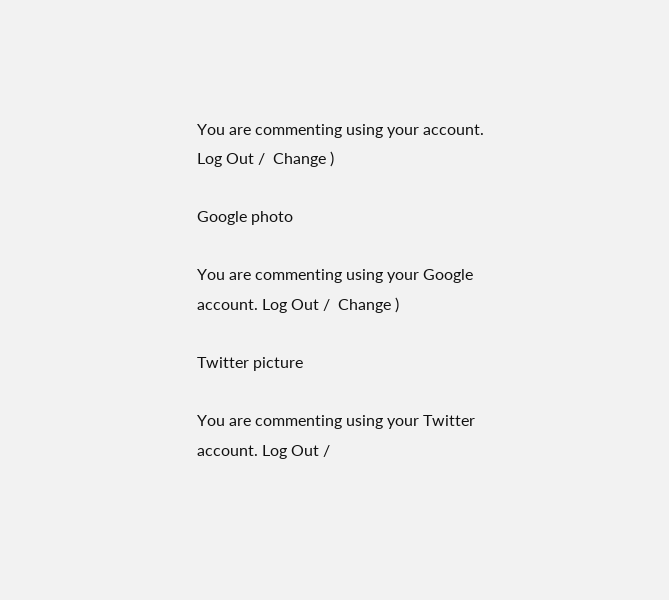You are commenting using your account. Log Out /  Change )

Google photo

You are commenting using your Google account. Log Out /  Change )

Twitter picture

You are commenting using your Twitter account. Log Out /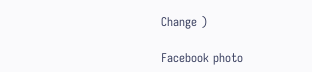Change )

Facebook photo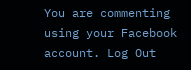You are commenting using your Facebook account. Log Out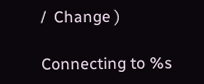/  Change )

Connecting to %s